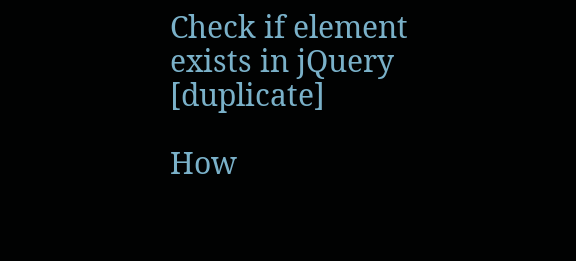Check if element exists in jQuery [duplicate]

How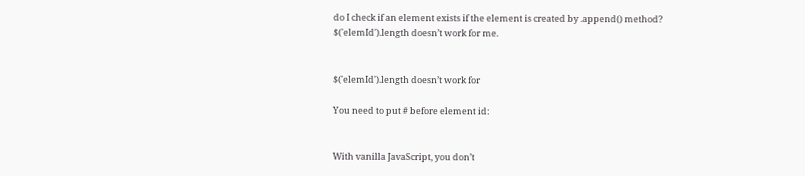do I check if an element exists if the element is created by .append() method?
$('elemId').length doesn’t work for me.


$('elemId').length doesn’t work for

You need to put # before element id:


With vanilla JavaScript, you don’t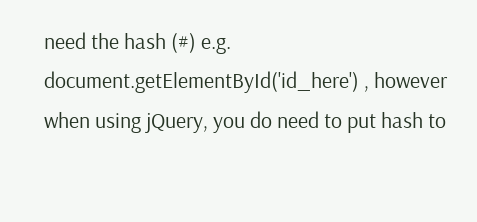need the hash (#) e.g. document.getElementById('id_here') , however when using jQuery, you do need to put hash to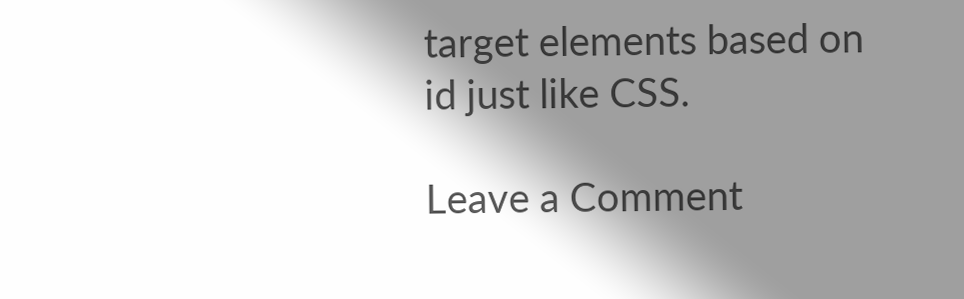target elements based on id just like CSS.

Leave a Comment